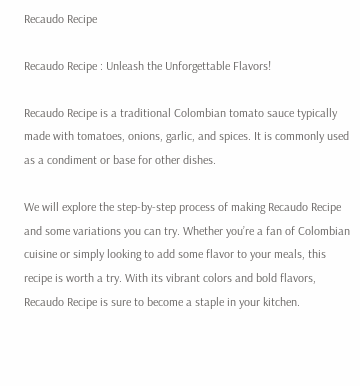Recaudo Recipe

Recaudo Recipe : Unleash the Unforgettable Flavors!

Recaudo Recipe is a traditional Colombian tomato sauce typically made with tomatoes, onions, garlic, and spices. It is commonly used as a condiment or base for other dishes.

We will explore the step-by-step process of making Recaudo Recipe and some variations you can try. Whether you’re a fan of Colombian cuisine or simply looking to add some flavor to your meals, this recipe is worth a try. With its vibrant colors and bold flavors, Recaudo Recipe is sure to become a staple in your kitchen.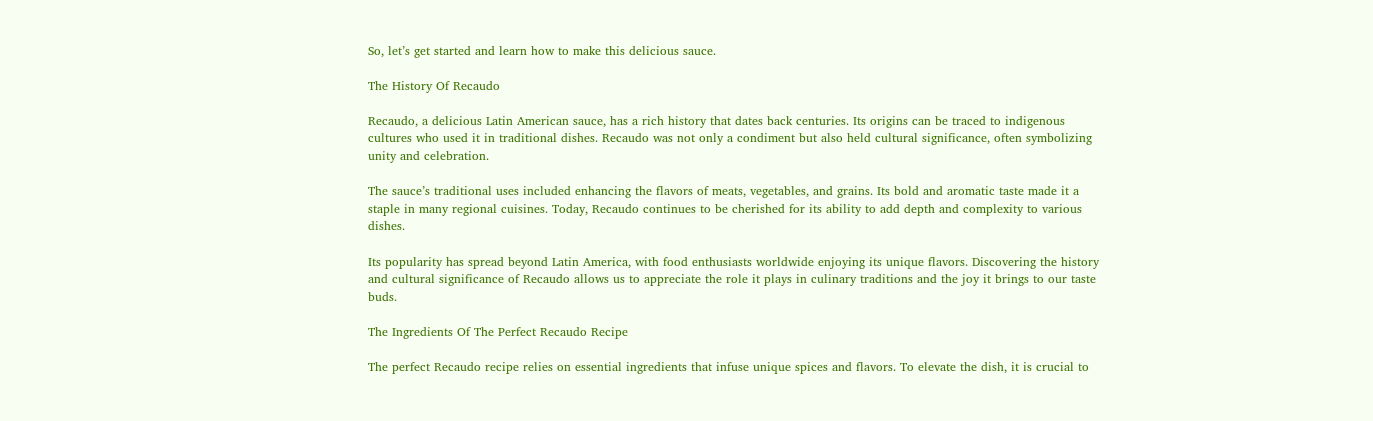So, let’s get started and learn how to make this delicious sauce.

The History Of Recaudo

Recaudo, a delicious Latin American sauce, has a rich history that dates back centuries. Its origins can be traced to indigenous cultures who used it in traditional dishes. Recaudo was not only a condiment but also held cultural significance, often symbolizing unity and celebration.

The sauce’s traditional uses included enhancing the flavors of meats, vegetables, and grains. Its bold and aromatic taste made it a staple in many regional cuisines. Today, Recaudo continues to be cherished for its ability to add depth and complexity to various dishes.

Its popularity has spread beyond Latin America, with food enthusiasts worldwide enjoying its unique flavors. Discovering the history and cultural significance of Recaudo allows us to appreciate the role it plays in culinary traditions and the joy it brings to our taste buds.

The Ingredients Of The Perfect Recaudo Recipe

The perfect Recaudo recipe relies on essential ingredients that infuse unique spices and flavors. To elevate the dish, it is crucial to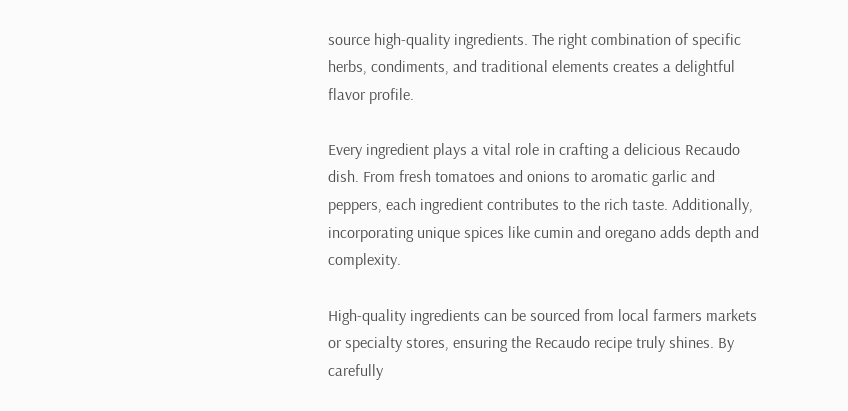source high-quality ingredients. The right combination of specific herbs, condiments, and traditional elements creates a delightful flavor profile.

Every ingredient plays a vital role in crafting a delicious Recaudo dish. From fresh tomatoes and onions to aromatic garlic and peppers, each ingredient contributes to the rich taste. Additionally, incorporating unique spices like cumin and oregano adds depth and complexity.

High-quality ingredients can be sourced from local farmers markets or specialty stores, ensuring the Recaudo recipe truly shines. By carefully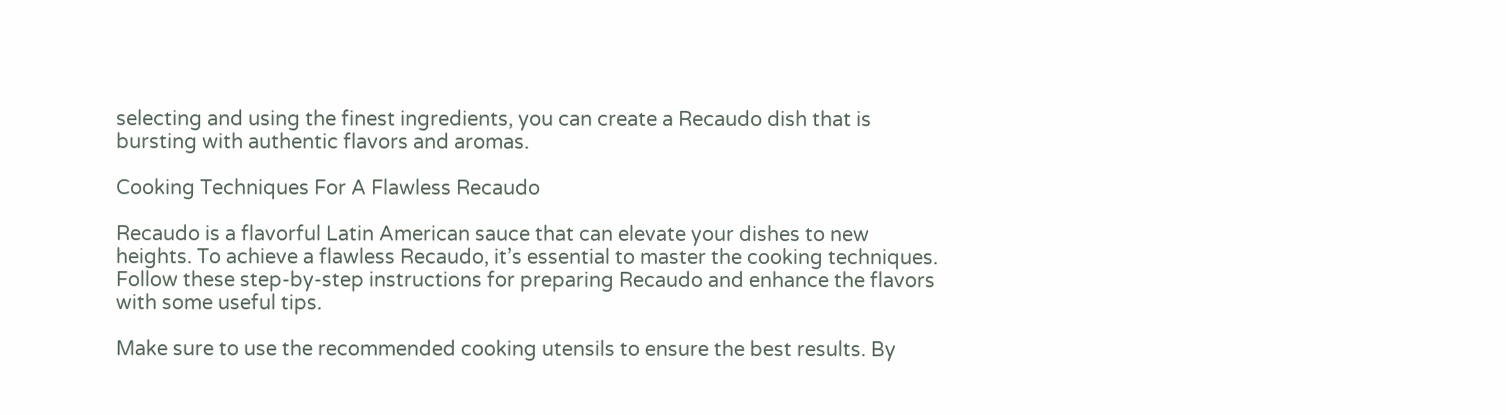selecting and using the finest ingredients, you can create a Recaudo dish that is bursting with authentic flavors and aromas.

Cooking Techniques For A Flawless Recaudo

Recaudo is a flavorful Latin American sauce that can elevate your dishes to new heights. To achieve a flawless Recaudo, it’s essential to master the cooking techniques. Follow these step-by-step instructions for preparing Recaudo and enhance the flavors with some useful tips.

Make sure to use the recommended cooking utensils to ensure the best results. By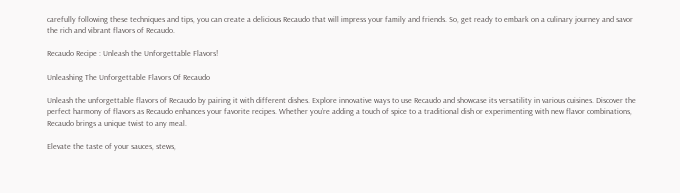carefully following these techniques and tips, you can create a delicious Recaudo that will impress your family and friends. So, get ready to embark on a culinary journey and savor the rich and vibrant flavors of Recaudo.

Recaudo Recipe : Unleash the Unforgettable Flavors!

Unleashing The Unforgettable Flavors Of Recaudo

Unleash the unforgettable flavors of Recaudo by pairing it with different dishes. Explore innovative ways to use Recaudo and showcase its versatility in various cuisines. Discover the perfect harmony of flavors as Recaudo enhances your favorite recipes. Whether you’re adding a touch of spice to a traditional dish or experimenting with new flavor combinations, Recaudo brings a unique twist to any meal.

Elevate the taste of your sauces, stews,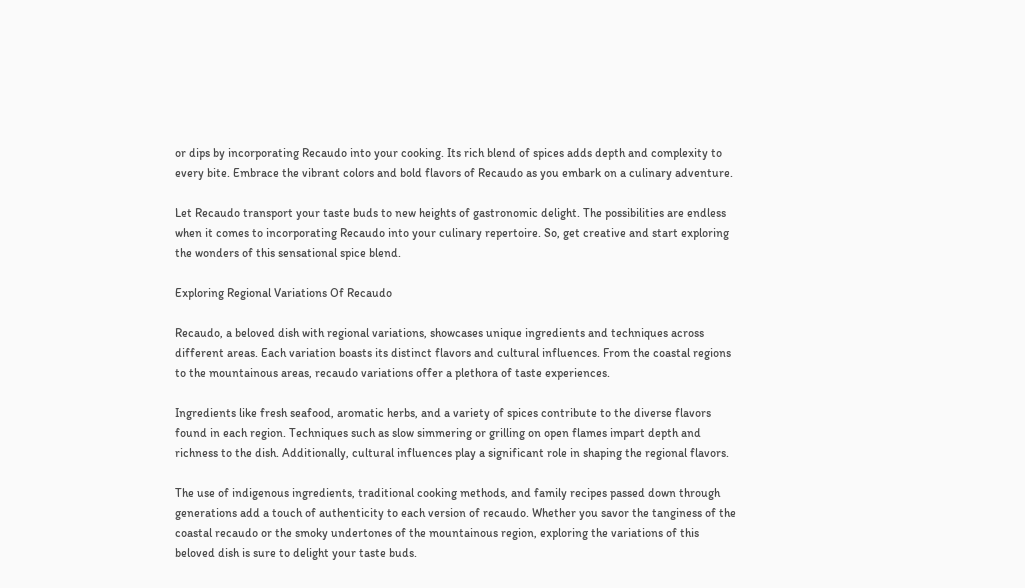or dips by incorporating Recaudo into your cooking. Its rich blend of spices adds depth and complexity to every bite. Embrace the vibrant colors and bold flavors of Recaudo as you embark on a culinary adventure.

Let Recaudo transport your taste buds to new heights of gastronomic delight. The possibilities are endless when it comes to incorporating Recaudo into your culinary repertoire. So, get creative and start exploring the wonders of this sensational spice blend.

Exploring Regional Variations Of Recaudo

Recaudo, a beloved dish with regional variations, showcases unique ingredients and techniques across different areas. Each variation boasts its distinct flavors and cultural influences. From the coastal regions to the mountainous areas, recaudo variations offer a plethora of taste experiences.

Ingredients like fresh seafood, aromatic herbs, and a variety of spices contribute to the diverse flavors found in each region. Techniques such as slow simmering or grilling on open flames impart depth and richness to the dish. Additionally, cultural influences play a significant role in shaping the regional flavors.

The use of indigenous ingredients, traditional cooking methods, and family recipes passed down through generations add a touch of authenticity to each version of recaudo. Whether you savor the tanginess of the coastal recaudo or the smoky undertones of the mountainous region, exploring the variations of this beloved dish is sure to delight your taste buds.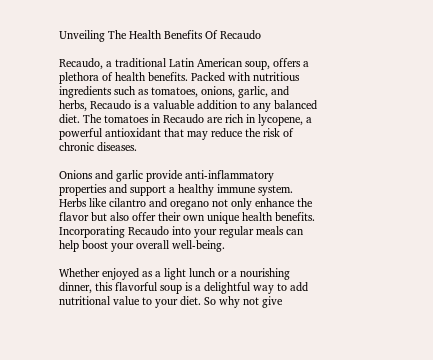Unveiling The Health Benefits Of Recaudo

Recaudo, a traditional Latin American soup, offers a plethora of health benefits. Packed with nutritious ingredients such as tomatoes, onions, garlic, and herbs, Recaudo is a valuable addition to any balanced diet. The tomatoes in Recaudo are rich in lycopene, a powerful antioxidant that may reduce the risk of chronic diseases.

Onions and garlic provide anti-inflammatory properties and support a healthy immune system. Herbs like cilantro and oregano not only enhance the flavor but also offer their own unique health benefits. Incorporating Recaudo into your regular meals can help boost your overall well-being.

Whether enjoyed as a light lunch or a nourishing dinner, this flavorful soup is a delightful way to add nutritional value to your diet. So why not give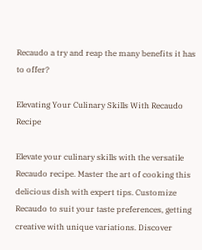Recaudo a try and reap the many benefits it has to offer?

Elevating Your Culinary Skills With Recaudo Recipe

Elevate your culinary skills with the versatile Recaudo recipe. Master the art of cooking this delicious dish with expert tips. Customize Recaudo to suit your taste preferences, getting creative with unique variations. Discover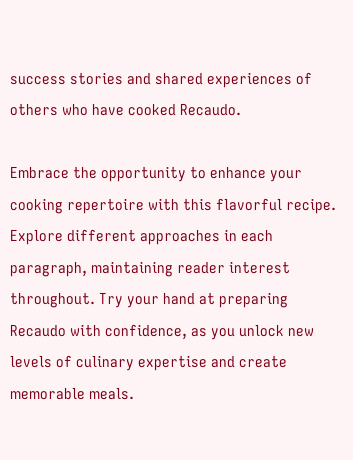success stories and shared experiences of others who have cooked Recaudo.

Embrace the opportunity to enhance your cooking repertoire with this flavorful recipe. Explore different approaches in each paragraph, maintaining reader interest throughout. Try your hand at preparing Recaudo with confidence, as you unlock new levels of culinary expertise and create memorable meals.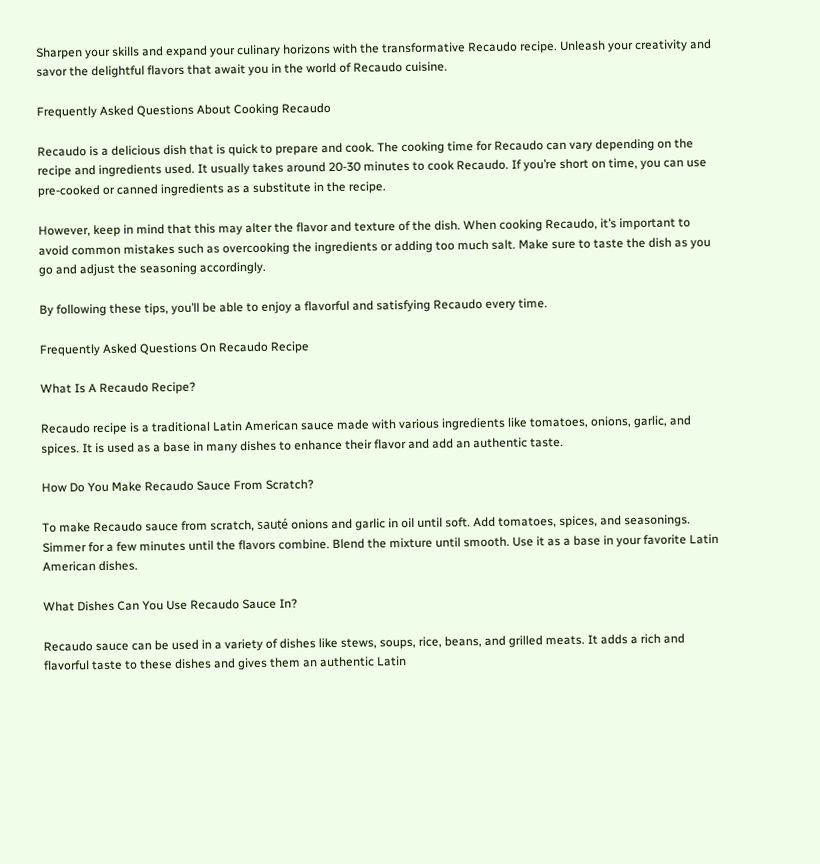Sharpen your skills and expand your culinary horizons with the transformative Recaudo recipe. Unleash your creativity and savor the delightful flavors that await you in the world of Recaudo cuisine.

Frequently Asked Questions About Cooking Recaudo

Recaudo is a delicious dish that is quick to prepare and cook. The cooking time for Recaudo can vary depending on the recipe and ingredients used. It usually takes around 20-30 minutes to cook Recaudo. If you’re short on time, you can use pre-cooked or canned ingredients as a substitute in the recipe.

However, keep in mind that this may alter the flavor and texture of the dish. When cooking Recaudo, it’s important to avoid common mistakes such as overcooking the ingredients or adding too much salt. Make sure to taste the dish as you go and adjust the seasoning accordingly.

By following these tips, you’ll be able to enjoy a flavorful and satisfying Recaudo every time.

Frequently Asked Questions On Recaudo Recipe

What Is A Recaudo Recipe?

Recaudo recipe is a traditional Latin American sauce made with various ingredients like tomatoes, onions, garlic, and spices. It is used as a base in many dishes to enhance their flavor and add an authentic taste.

How Do You Make Recaudo Sauce From Scratch?

To make Recaudo sauce from scratch, sauté onions and garlic in oil until soft. Add tomatoes, spices, and seasonings. Simmer for a few minutes until the flavors combine. Blend the mixture until smooth. Use it as a base in your favorite Latin American dishes.

What Dishes Can You Use Recaudo Sauce In?

Recaudo sauce can be used in a variety of dishes like stews, soups, rice, beans, and grilled meats. It adds a rich and flavorful taste to these dishes and gives them an authentic Latin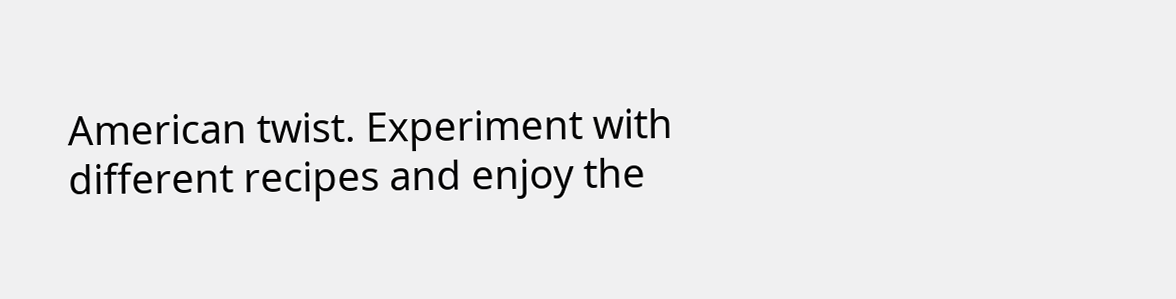American twist. Experiment with different recipes and enjoy the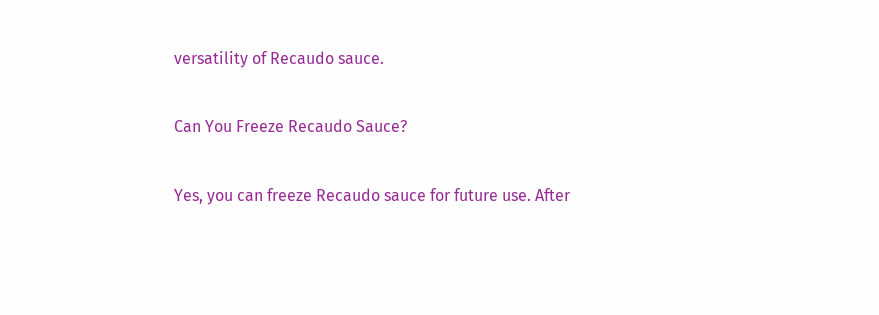versatility of Recaudo sauce.

Can You Freeze Recaudo Sauce?

Yes, you can freeze Recaudo sauce for future use. After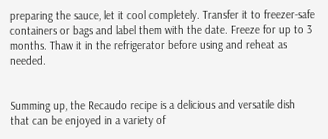preparing the sauce, let it cool completely. Transfer it to freezer-safe containers or bags and label them with the date. Freeze for up to 3 months. Thaw it in the refrigerator before using and reheat as needed.


Summing up, the Recaudo recipe is a delicious and versatile dish that can be enjoyed in a variety of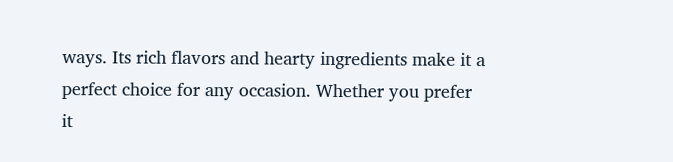ways. Its rich flavors and hearty ingredients make it a perfect choice for any occasion. Whether you prefer it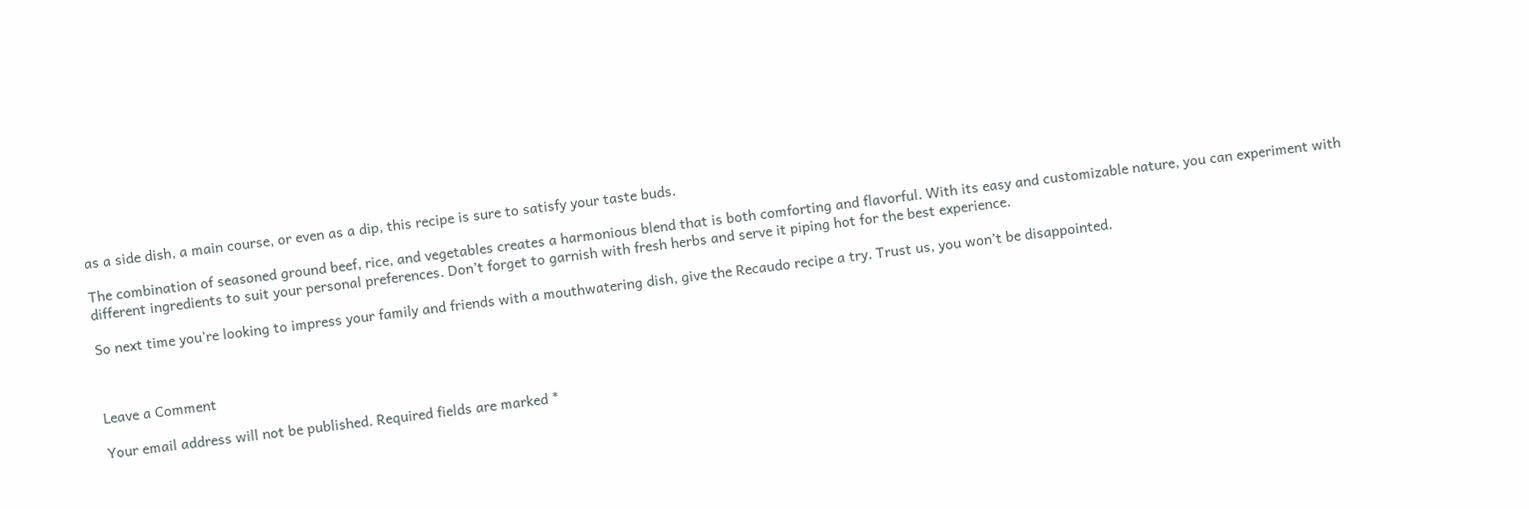as a side dish, a main course, or even as a dip, this recipe is sure to satisfy your taste buds.

The combination of seasoned ground beef, rice, and vegetables creates a harmonious blend that is both comforting and flavorful. With its easy and customizable nature, you can experiment with different ingredients to suit your personal preferences. Don’t forget to garnish with fresh herbs and serve it piping hot for the best experience.

So next time you’re looking to impress your family and friends with a mouthwatering dish, give the Recaudo recipe a try. Trust us, you won’t be disappointed.



Leave a Comment

Your email address will not be published. Required fields are marked *